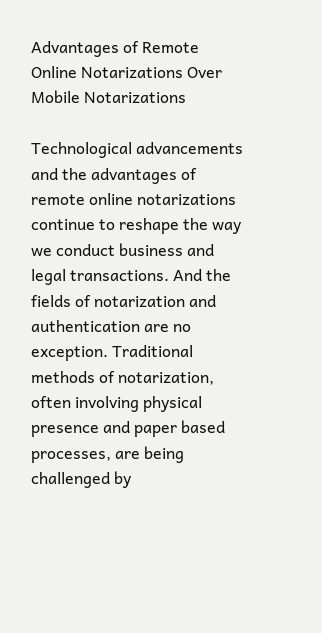Advantages of Remote Online Notarizations Over Mobile Notarizations

Technological advancements and the advantages of remote online notarizations continue to reshape the way we conduct business and legal transactions. And the fields of notarization and authentication are no exception. Traditional methods of notarization, often involving physical presence and paper based processes, are being challenged by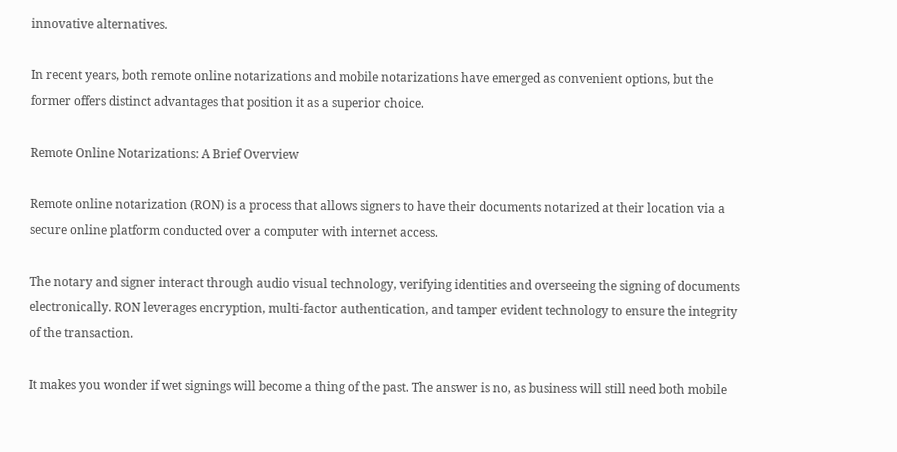innovative alternatives.

In recent years, both remote online notarizations and mobile notarizations have emerged as convenient options, but the former offers distinct advantages that position it as a superior choice.

Remote Online Notarizations: A Brief Overview

Remote online notarization (RON) is a process that allows signers to have their documents notarized at their location via a secure online platform conducted over a computer with internet access.

The notary and signer interact through audio visual technology, verifying identities and overseeing the signing of documents electronically. RON leverages encryption, multi-factor authentication, and tamper evident technology to ensure the integrity of the transaction.

It makes you wonder if wet signings will become a thing of the past. The answer is no, as business will still need both mobile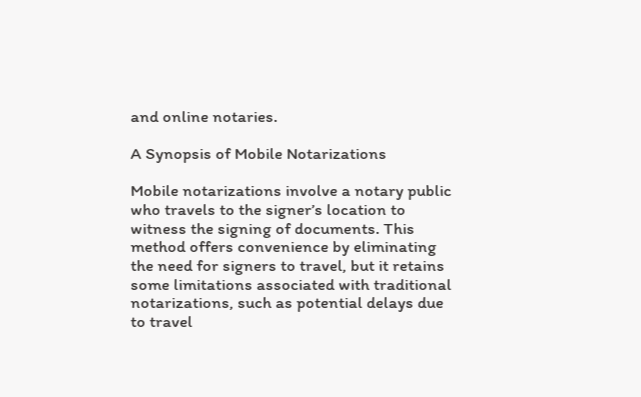and online notaries.

A Synopsis of Mobile Notarizations

Mobile notarizations involve a notary public who travels to the signer’s location to witness the signing of documents. This method offers convenience by eliminating the need for signers to travel, but it retains some limitations associated with traditional notarizations, such as potential delays due to travel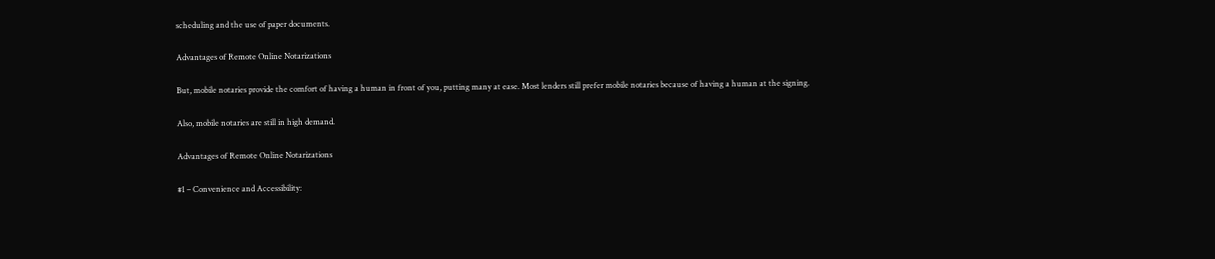scheduling and the use of paper documents.

Advantages of Remote Online Notarizations

But, mobile notaries provide the comfort of having a human in front of you, putting many at ease. Most lenders still prefer mobile notaries because of having a human at the signing.

Also, mobile notaries are still in high demand.

Advantages of Remote Online Notarizations

#1 – Convenience and Accessibility: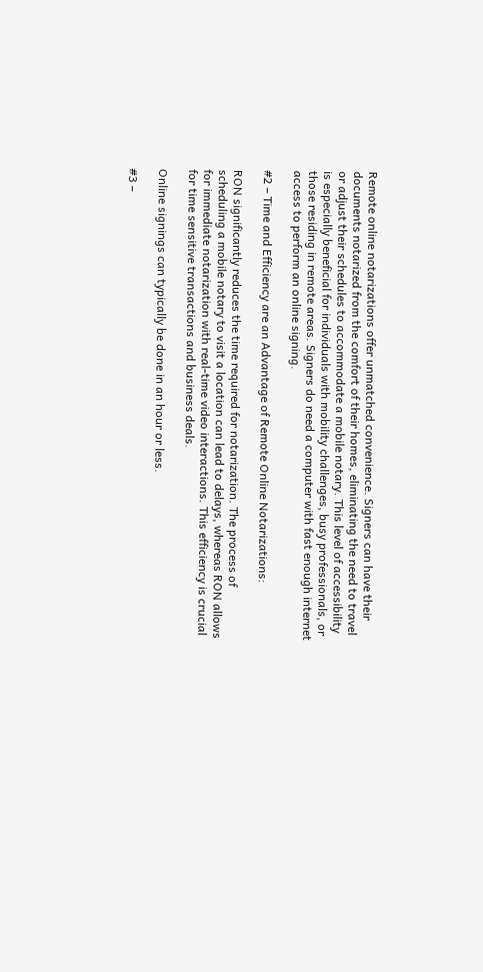Remote online notarizations offer unmatched convenience. Signers can have their documents notarized from the comfort of their homes, eliminating the need to travel or adjust their schedules to accommodate a mobile notary. This level of accessibility is especially beneficial for individuals with mobility challenges, busy professionals, or those residing in remote areas. Signers do need a computer with fast enough internet access to perform an online signing.

#2 – Time and Efficiency are an Advantage of Remote Online Notarizations:

RON significantly reduces the time required for notarization. The process of scheduling a mobile notary to visit a location can lead to delays, whereas RON allows for immediate notarization with real-time video interactions. This efficiency is crucial for time sensitive transactions and business deals.

Online signings can typically be done in an hour or less.

#3 –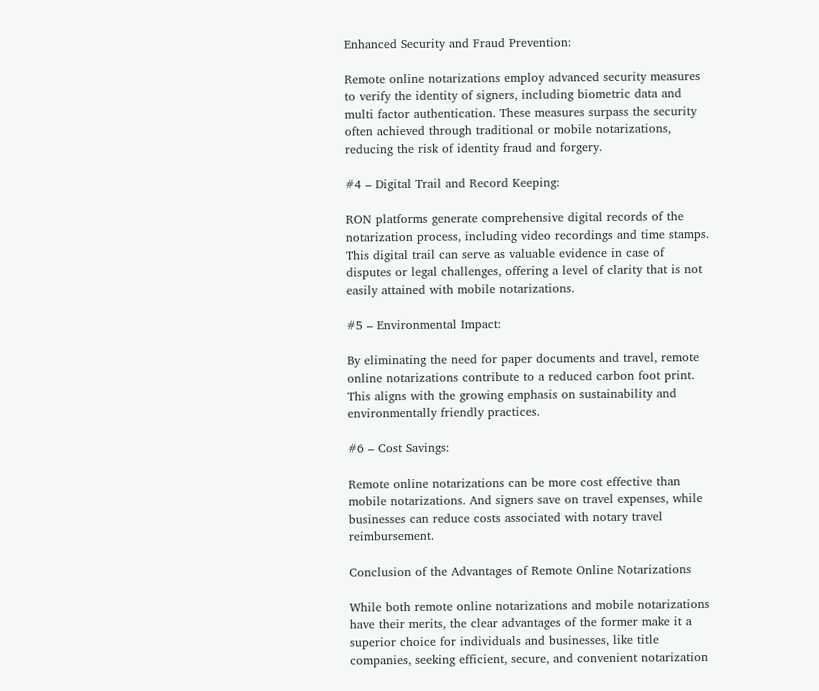Enhanced Security and Fraud Prevention:

Remote online notarizations employ advanced security measures to verify the identity of signers, including biometric data and multi factor authentication. These measures surpass the security often achieved through traditional or mobile notarizations, reducing the risk of identity fraud and forgery.

#4 – Digital Trail and Record Keeping:

RON platforms generate comprehensive digital records of the notarization process, including video recordings and time stamps. This digital trail can serve as valuable evidence in case of disputes or legal challenges, offering a level of clarity that is not easily attained with mobile notarizations.

#5 – Environmental Impact:

By eliminating the need for paper documents and travel, remote online notarizations contribute to a reduced carbon foot print. This aligns with the growing emphasis on sustainability and environmentally friendly practices.

#6 – Cost Savings:

Remote online notarizations can be more cost effective than mobile notarizations. And signers save on travel expenses, while businesses can reduce costs associated with notary travel reimbursement.

Conclusion of the Advantages of Remote Online Notarizations

While both remote online notarizations and mobile notarizations have their merits, the clear advantages of the former make it a superior choice for individuals and businesses, like title companies, seeking efficient, secure, and convenient notarization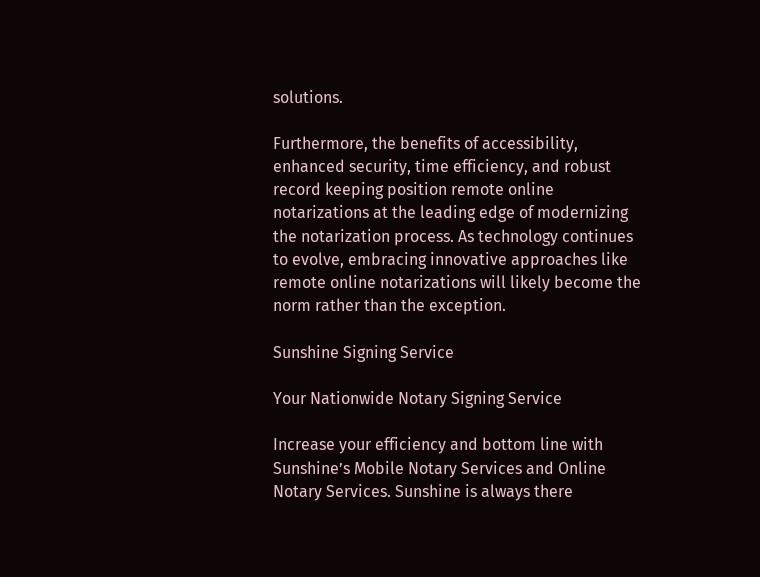solutions.

Furthermore, the benefits of accessibility, enhanced security, time efficiency, and robust record keeping position remote online notarizations at the leading edge of modernizing the notarization process. As technology continues to evolve, embracing innovative approaches like remote online notarizations will likely become the norm rather than the exception.

Sunshine Signing Service

Your Nationwide Notary Signing Service

Increase your efficiency and bottom line with Sunshine’s Mobile Notary Services and Online Notary Services. Sunshine is always there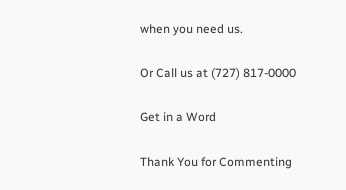when you need us.

Or Call us at (727) 817-0000

Get in a Word

Thank You for Commenting